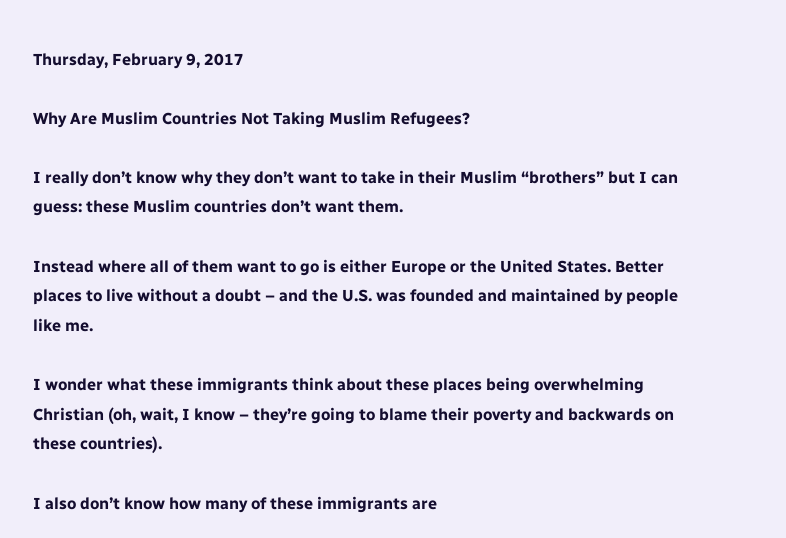Thursday, February 9, 2017

Why Are Muslim Countries Not Taking Muslim Refugees?

I really don’t know why they don’t want to take in their Muslim “brothers” but I can guess: these Muslim countries don’t want them.

Instead where all of them want to go is either Europe or the United States. Better places to live without a doubt – and the U.S. was founded and maintained by people like me.

I wonder what these immigrants think about these places being overwhelming Christian (oh, wait, I know – they’re going to blame their poverty and backwards on these countries).

I also don’t know how many of these immigrants are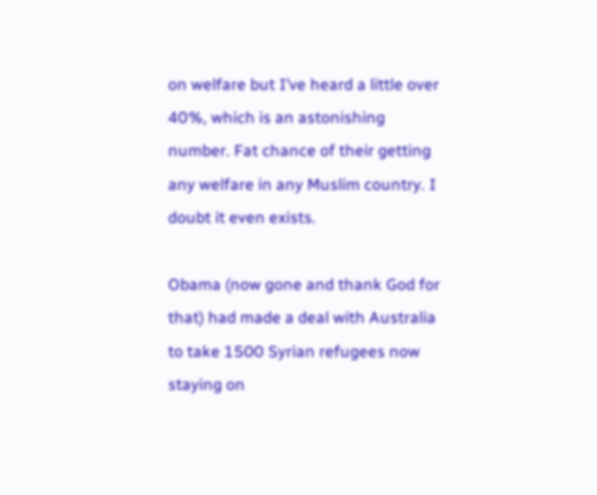on welfare but I’ve heard a little over 40%, which is an astonishing number. Fat chance of their getting any welfare in any Muslim country. I doubt it even exists.

Obama (now gone and thank God for that) had made a deal with Australia to take 1500 Syrian refugees now staying on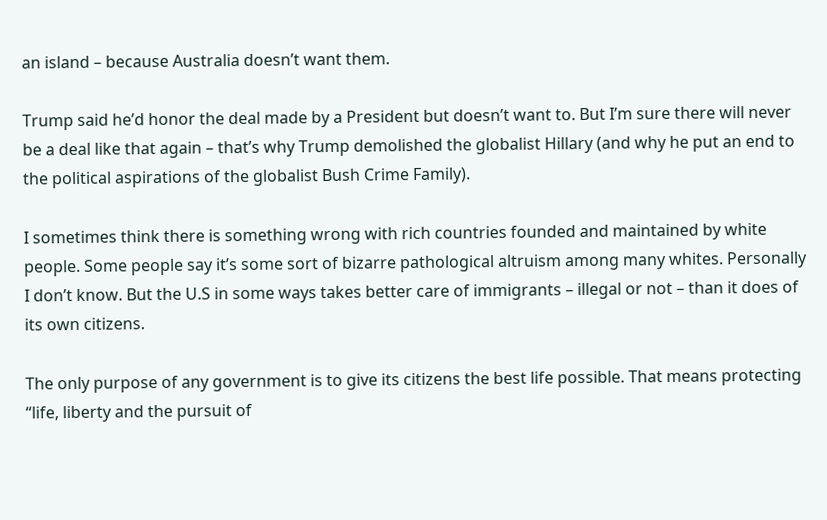an island – because Australia doesn’t want them.

Trump said he’d honor the deal made by a President but doesn’t want to. But I’m sure there will never be a deal like that again – that’s why Trump demolished the globalist Hillary (and why he put an end to the political aspirations of the globalist Bush Crime Family).

I sometimes think there is something wrong with rich countries founded and maintained by white people. Some people say it’s some sort of bizarre pathological altruism among many whites. Personally I don’t know. But the U.S in some ways takes better care of immigrants – illegal or not – than it does of its own citizens.

The only purpose of any government is to give its citizens the best life possible. That means protecting “life, liberty and the pursuit of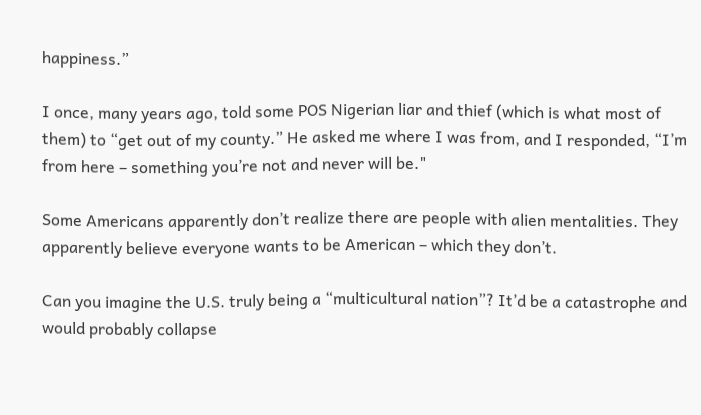happiness.”

I once, many years ago, told some POS Nigerian liar and thief (which is what most of them) to “get out of my county.” He asked me where I was from, and I responded, “I’m from here – something you’re not and never will be."

Some Americans apparently don’t realize there are people with alien mentalities. They apparently believe everyone wants to be American – which they don’t.

Can you imagine the U.S. truly being a “multicultural nation”? It’d be a catastrophe and would probably collapse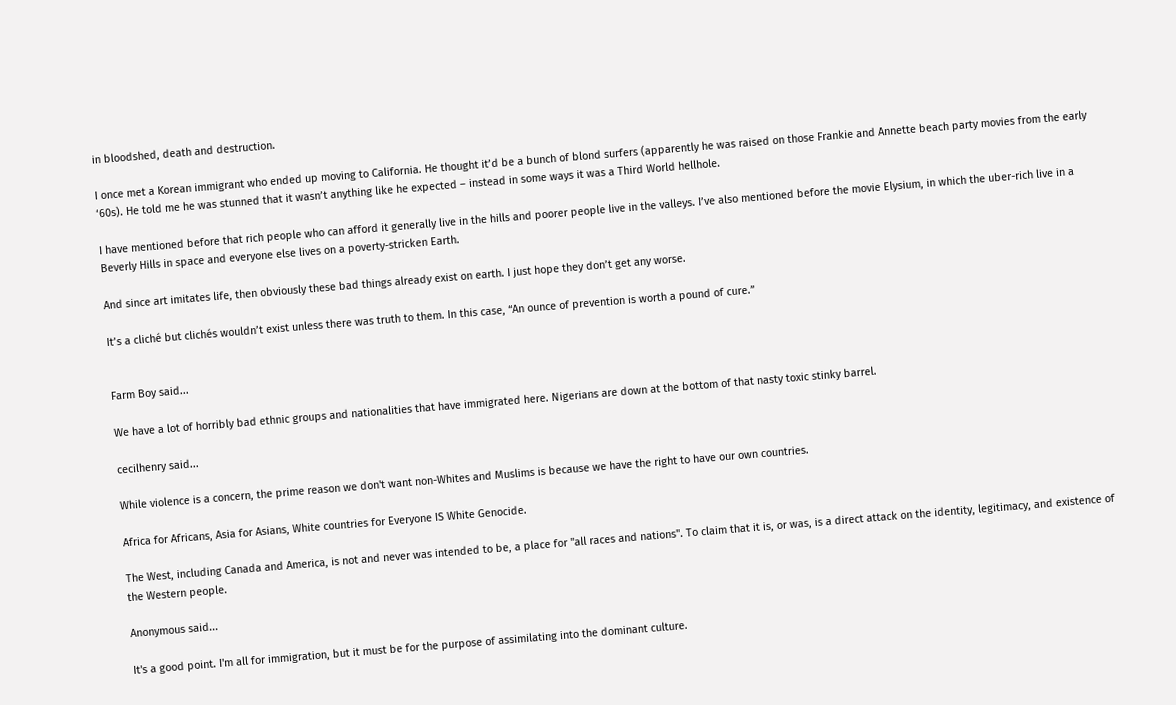in bloodshed, death and destruction.

I once met a Korean immigrant who ended up moving to California. He thought it’d be a bunch of blond surfers (apparently he was raised on those Frankie and Annette beach party movies from the early ‘60s). He told me he was stunned that it wasn’t anything like he expected – instead in some ways it was a Third World hellhole.

I have mentioned before that rich people who can afford it generally live in the hills and poorer people live in the valleys. I’ve also mentioned before the movie Elysium, in which the uber-rich live in a Beverly Hills in space and everyone else lives on a poverty-stricken Earth.

And since art imitates life, then obviously these bad things already exist on earth. I just hope they don’t get any worse.

It’s a cliché but clichés wouldn’t exist unless there was truth to them. In this case, “An ounce of prevention is worth a pound of cure.”


Farm Boy said...

We have a lot of horribly bad ethnic groups and nationalities that have immigrated here. Nigerians are down at the bottom of that nasty toxic stinky barrel.

cecilhenry said...

While violence is a concern, the prime reason we don't want non-Whites and Muslims is because we have the right to have our own countries.

Africa for Africans, Asia for Asians, White countries for Everyone IS White Genocide.

The West, including Canada and America, is not and never was intended to be, a place for "all races and nations". To claim that it is, or was, is a direct attack on the identity, legitimacy, and existence of the Western people.

Anonymous said...

It's a good point. I'm all for immigration, but it must be for the purpose of assimilating into the dominant culture.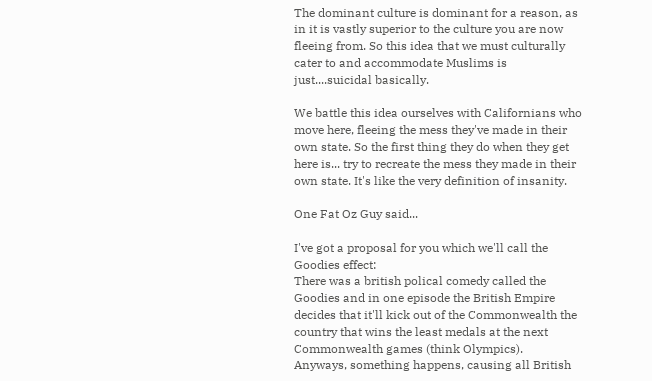The dominant culture is dominant for a reason, as in it is vastly superior to the culture you are now fleeing from. So this idea that we must culturally cater to and accommodate Muslims is just....suicidal basically.

We battle this idea ourselves with Californians who move here, fleeing the mess they've made in their own state. So the first thing they do when they get here is... try to recreate the mess they made in their own state. It's like the very definition of insanity.

One Fat Oz Guy said...

I've got a proposal for you which we'll call the Goodies effect:
There was a british polical comedy called the Goodies and in one episode the British Empire decides that it'll kick out of the Commonwealth the country that wins the least medals at the next Commonwealth games (think Olympics).
Anyways, something happens, causing all British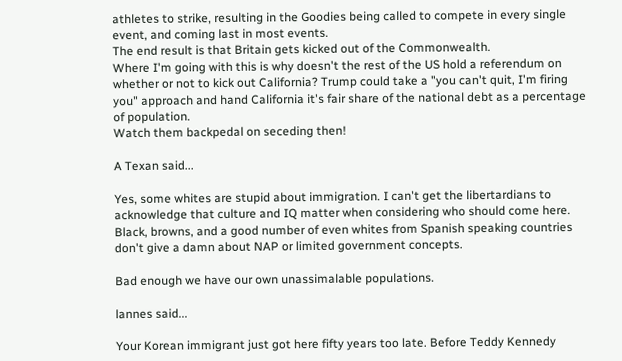athletes to strike, resulting in the Goodies being called to compete in every single event, and coming last in most events.
The end result is that Britain gets kicked out of the Commonwealth.
Where I'm going with this is why doesn't the rest of the US hold a referendum on whether or not to kick out California? Trump could take a "you can't quit, I'm firing you" approach and hand California it's fair share of the national debt as a percentage of population.
Watch them backpedal on seceding then!

A Texan said...

Yes, some whites are stupid about immigration. I can't get the libertardians to acknowledge that culture and IQ matter when considering who should come here. Black, browns, and a good number of even whites from Spanish speaking countries don't give a damn about NAP or limited government concepts.

Bad enough we have our own unassimalable populations.

lannes said...

Your Korean immigrant just got here fifty years too late. Before Teddy Kennedy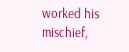worked his mischief,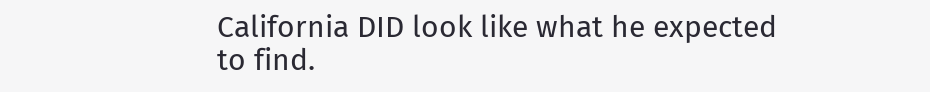California DID look like what he expected to find.